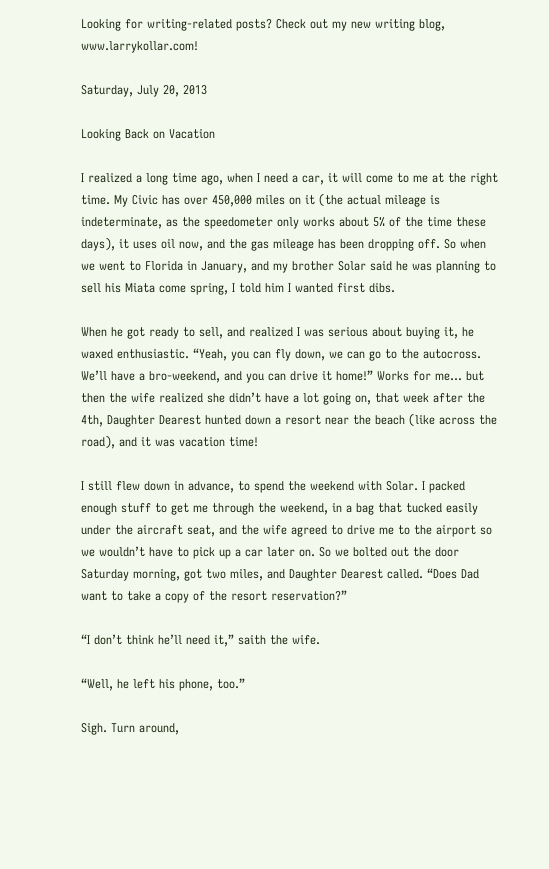Looking for writing-related posts? Check out my new writing blog, www.larrykollar.com!

Saturday, July 20, 2013

Looking Back on Vacation

I realized a long time ago, when I need a car, it will come to me at the right time. My Civic has over 450,000 miles on it (the actual mileage is indeterminate, as the speedometer only works about 5% of the time these days), it uses oil now, and the gas mileage has been dropping off. So when we went to Florida in January, and my brother Solar said he was planning to sell his Miata come spring, I told him I wanted first dibs.

When he got ready to sell, and realized I was serious about buying it, he waxed enthusiastic. “Yeah, you can fly down, we can go to the autocross. We’ll have a bro-weekend, and you can drive it home!” Works for me… but then the wife realized she didn’t have a lot going on, that week after the 4th, Daughter Dearest hunted down a resort near the beach (like across the road), and it was vacation time!

I still flew down in advance, to spend the weekend with Solar. I packed enough stuff to get me through the weekend, in a bag that tucked easily under the aircraft seat, and the wife agreed to drive me to the airport so we wouldn’t have to pick up a car later on. So we bolted out the door Saturday morning, got two miles, and Daughter Dearest called. “Does Dad want to take a copy of the resort reservation?”

“I don’t think he’ll need it,” saith the wife.

“Well, he left his phone, too.”

Sigh. Turn around,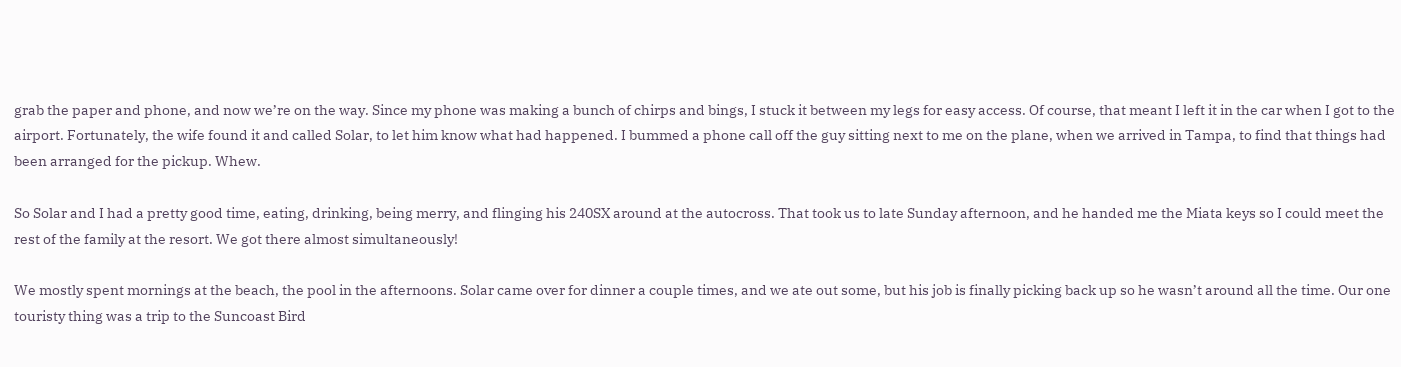grab the paper and phone, and now we’re on the way. Since my phone was making a bunch of chirps and bings, I stuck it between my legs for easy access. Of course, that meant I left it in the car when I got to the airport. Fortunately, the wife found it and called Solar, to let him know what had happened. I bummed a phone call off the guy sitting next to me on the plane, when we arrived in Tampa, to find that things had been arranged for the pickup. Whew.

So Solar and I had a pretty good time, eating, drinking, being merry, and flinging his 240SX around at the autocross. That took us to late Sunday afternoon, and he handed me the Miata keys so I could meet the rest of the family at the resort. We got there almost simultaneously!

We mostly spent mornings at the beach, the pool in the afternoons. Solar came over for dinner a couple times, and we ate out some, but his job is finally picking back up so he wasn’t around all the time. Our one touristy thing was a trip to the Suncoast Bird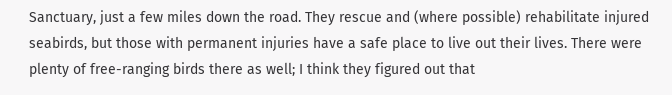Sanctuary, just a few miles down the road. They rescue and (where possible) rehabilitate injured seabirds, but those with permanent injuries have a safe place to live out their lives. There were plenty of free-ranging birds there as well; I think they figured out that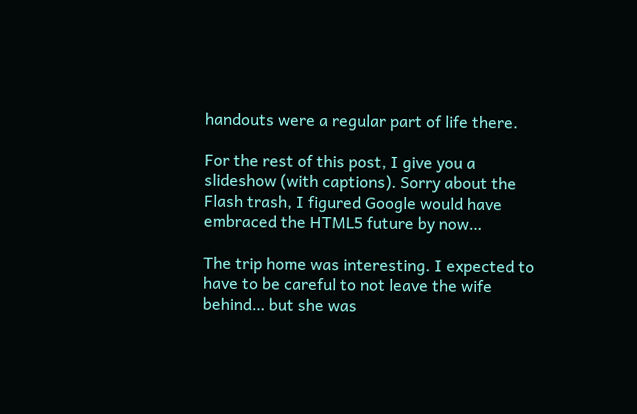handouts were a regular part of life there.

For the rest of this post, I give you a slideshow (with captions). Sorry about the Flash trash, I figured Google would have embraced the HTML5 future by now…

The trip home was interesting. I expected to have to be careful to not leave the wife behind… but she was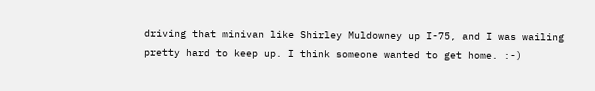driving that minivan like Shirley Muldowney up I-75, and I was wailing pretty hard to keep up. I think someone wanted to get home. :-)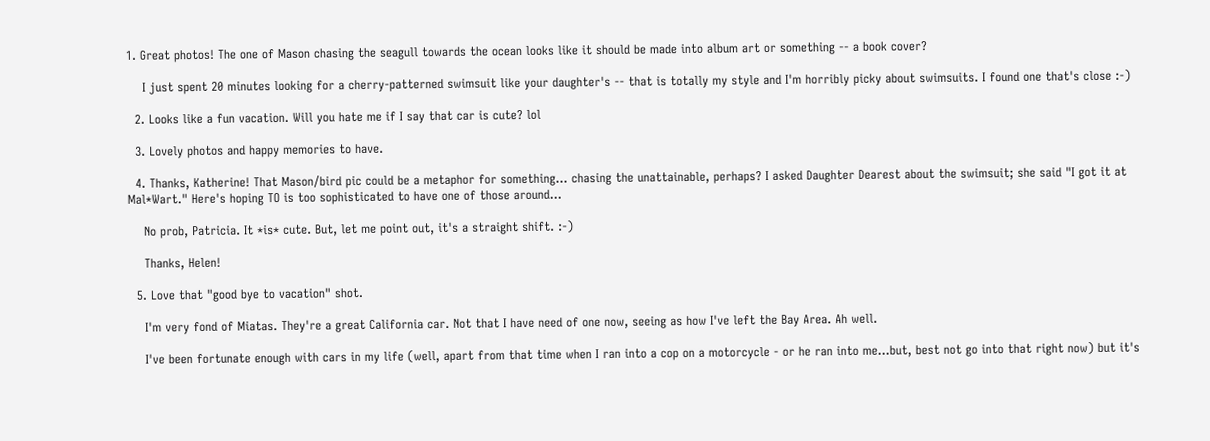1. Great photos! The one of Mason chasing the seagull towards the ocean looks like it should be made into album art or something -- a book cover?

    I just spent 20 minutes looking for a cherry-patterned swimsuit like your daughter's -- that is totally my style and I'm horribly picky about swimsuits. I found one that's close :-)

  2. Looks like a fun vacation. Will you hate me if I say that car is cute? lol

  3. Lovely photos and happy memories to have.

  4. Thanks, Katherine! That Mason/bird pic could be a metaphor for something… chasing the unattainable, perhaps? I asked Daughter Dearest about the swimsuit; she said "I got it at Mal*Wart." Here's hoping TO is too sophisticated to have one of those around…

    No prob, Patricia. It *is* cute. But, let me point out, it's a straight shift. :-)

    Thanks, Helen!

  5. Love that "good bye to vacation" shot.

    I'm very fond of Miatas. They're a great California car. Not that I have need of one now, seeing as how I've left the Bay Area. Ah well.

    I've been fortunate enough with cars in my life (well, apart from that time when I ran into a cop on a motorcycle - or he ran into me...but, best not go into that right now) but it's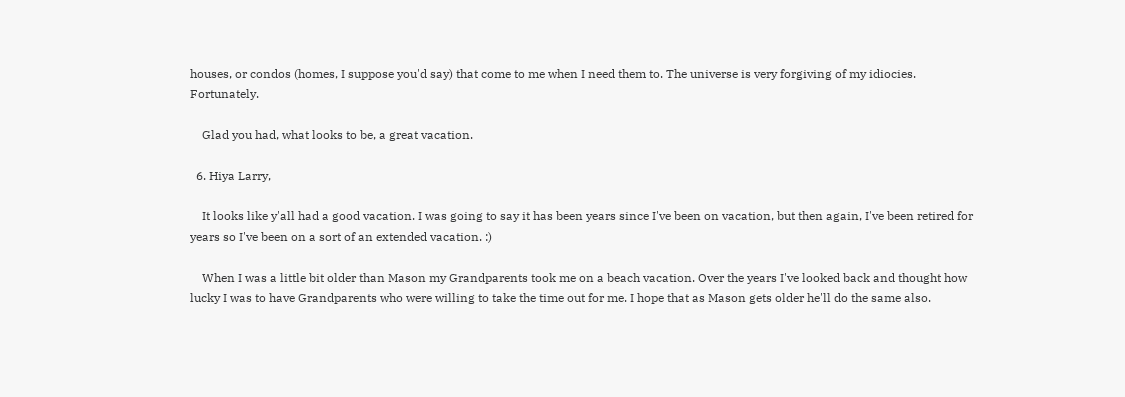houses, or condos (homes, I suppose you'd say) that come to me when I need them to. The universe is very forgiving of my idiocies. Fortunately.

    Glad you had, what looks to be, a great vacation.

  6. Hiya Larry,

    It looks like y'all had a good vacation. I was going to say it has been years since I've been on vacation, but then again, I've been retired for years so I've been on a sort of an extended vacation. :)

    When I was a little bit older than Mason my Grandparents took me on a beach vacation. Over the years I've looked back and thought how lucky I was to have Grandparents who were willing to take the time out for me. I hope that as Mason gets older he'll do the same also.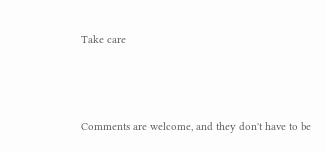Take care



Comments are welcome, and they don't have to be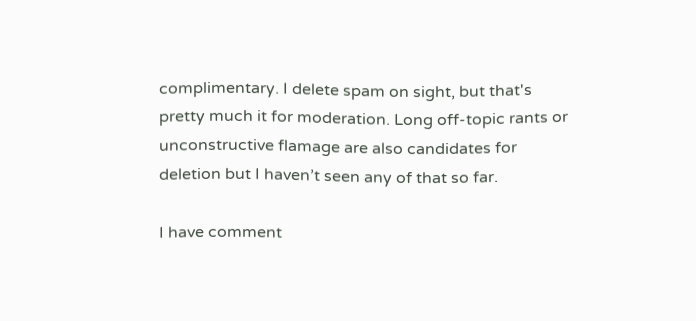complimentary. I delete spam on sight, but that's pretty much it for moderation. Long off-topic rants or unconstructive flamage are also candidates for deletion but I haven’t seen any of that so far.

I have comment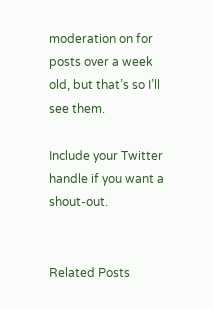moderation on for posts over a week old, but that’s so I’ll see them.

Include your Twitter handle if you want a shout-out.


Related Posts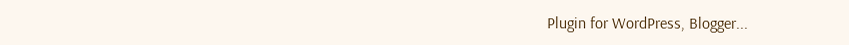Plugin for WordPress, Blogger...